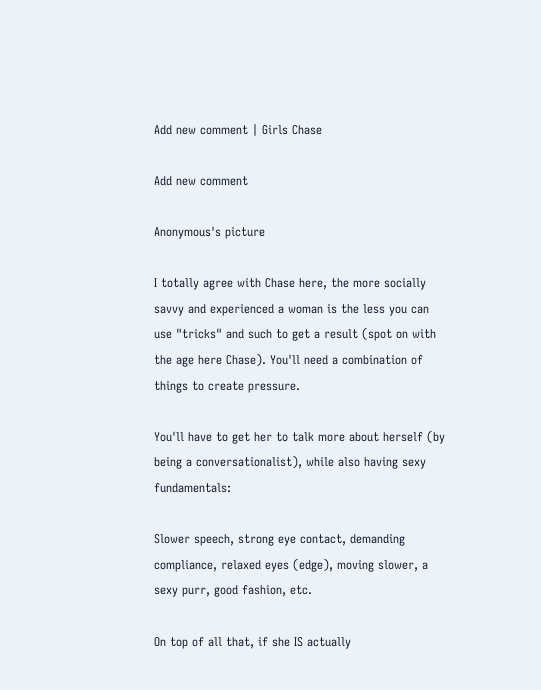Add new comment | Girls Chase

Add new comment

Anonymous's picture

I totally agree with Chase here, the more socially savvy and experienced a woman is the less you can use "tricks" and such to get a result (spot on with the age here Chase). You'll need a combination of things to create pressure.

You'll have to get her to talk more about herself (by being a conversationalist), while also having sexy fundamentals:

Slower speech, strong eye contact, demanding compliance, relaxed eyes (edge), moving slower, a sexy purr, good fashion, etc.

On top of all that, if she IS actually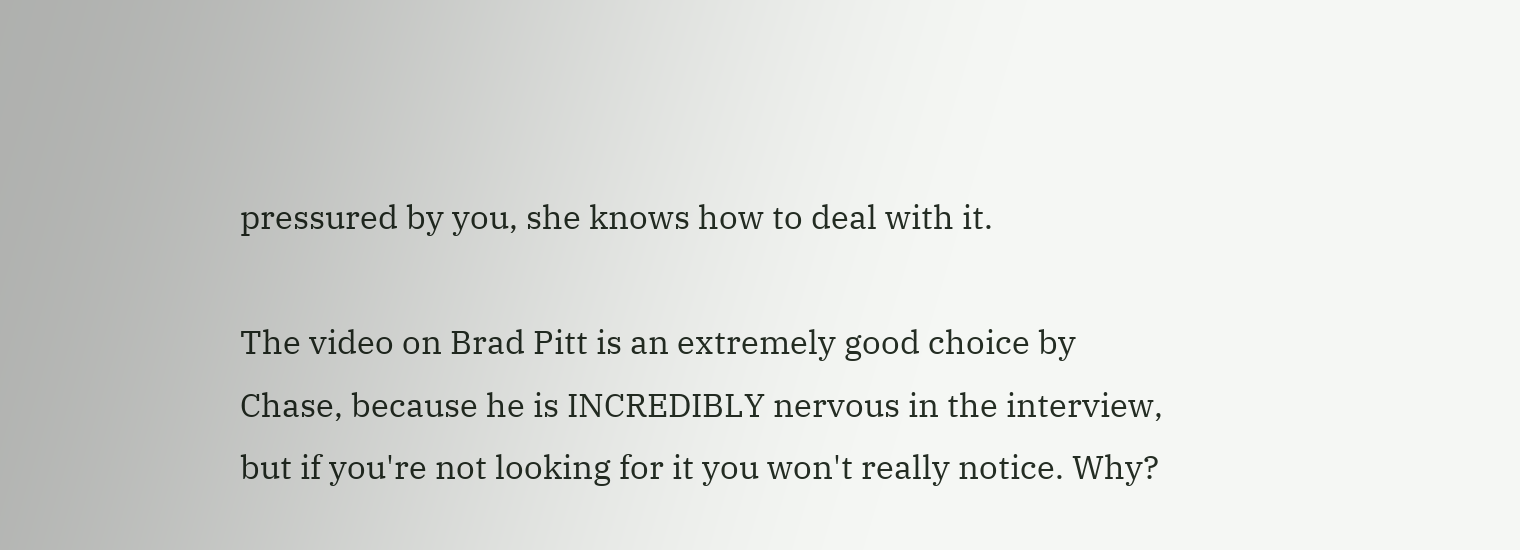pressured by you, she knows how to deal with it.

The video on Brad Pitt is an extremely good choice by Chase, because he is INCREDIBLY nervous in the interview, but if you're not looking for it you won't really notice. Why?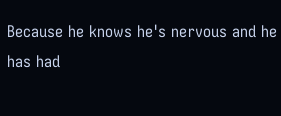Because he knows he's nervous and he has had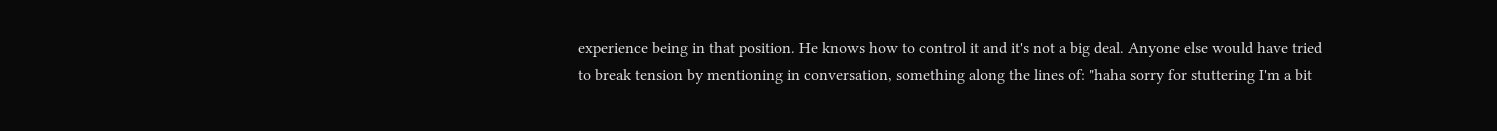experience being in that position. He knows how to control it and it's not a big deal. Anyone else would have tried to break tension by mentioning in conversation, something along the lines of: "haha sorry for stuttering I'm a bit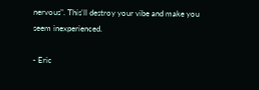nervous". This'll destroy your vibe and make you seem inexperienced.

- Eric